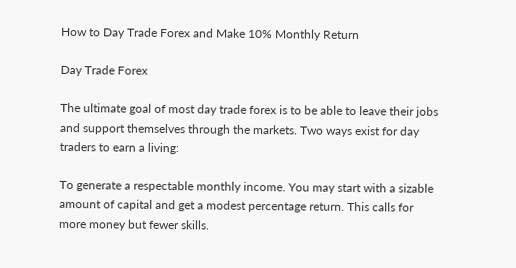How to Day Trade Forex and Make 10% Monthly Return

Day Trade Forex

The ultimate goal of most day trade forex is to be able to leave their jobs and support themselves through the markets. Two ways exist for day traders to earn a living:

To generate a respectable monthly income. You may start with a sizable amount of capital and get a modest percentage return. This calls for more money but fewer skills.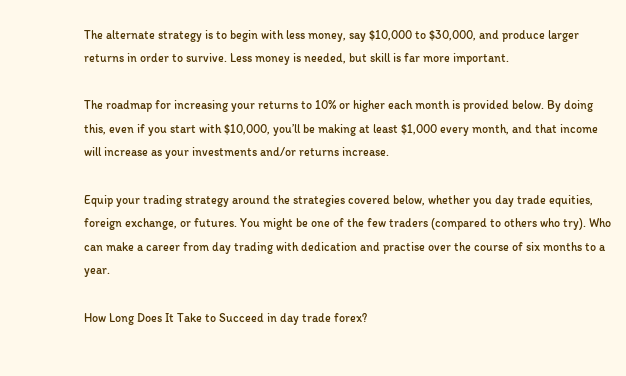The alternate strategy is to begin with less money, say $10,000 to $30,000, and produce larger returns in order to survive. Less money is needed, but skill is far more important.

The roadmap for increasing your returns to 10% or higher each month is provided below. By doing this, even if you start with $10,000, you’ll be making at least $1,000 every month, and that income will increase as your investments and/or returns increase.

Equip your trading strategy around the strategies covered below, whether you day trade equities, foreign exchange, or futures. You might be one of the few traders (compared to others who try). Who can make a career from day trading with dedication and practise over the course of six months to a year.

How Long Does It Take to Succeed in day trade forex?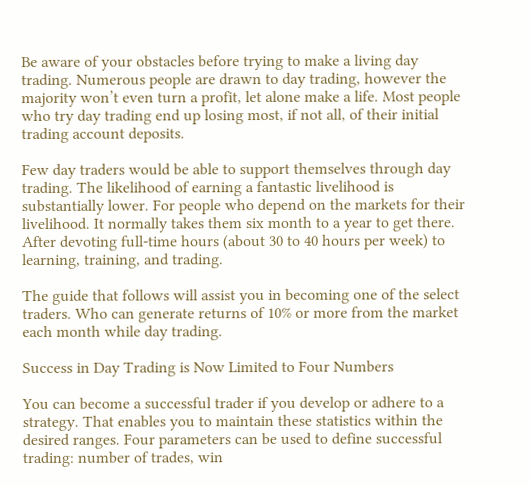Be aware of your obstacles before trying to make a living day trading. Numerous people are drawn to day trading, however the majority won’t even turn a profit, let alone make a life. Most people who try day trading end up losing most, if not all, of their initial trading account deposits.

Few day traders would be able to support themselves through day trading. The likelihood of earning a fantastic livelihood is substantially lower. For people who depend on the markets for their livelihood. It normally takes them six month to a year to get there. After devoting full-time hours (about 30 to 40 hours per week) to learning, training, and trading.

The guide that follows will assist you in becoming one of the select traders. Who can generate returns of 10% or more from the market each month while day trading.

Success in Day Trading is Now Limited to Four Numbers

You can become a successful trader if you develop or adhere to a strategy. That enables you to maintain these statistics within the desired ranges. Four parameters can be used to define successful trading: number of trades, win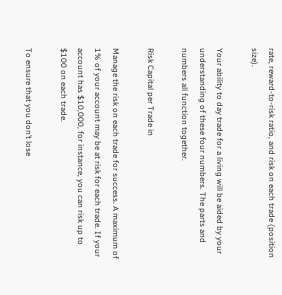rate, reward-to-risk ratio, and risk on each trade (position size).

Your ability to day trade for a living will be aided by your understanding of these four numbers. The parts and numbers all function together.

Risk Capital per Trade in

Manage the risk on each trade for success. A maximum of 1% of your account may be at risk for each trade. If your account has $10,000, for instance, you can risk up to $100 on each trade.

To ensure that you don’t lose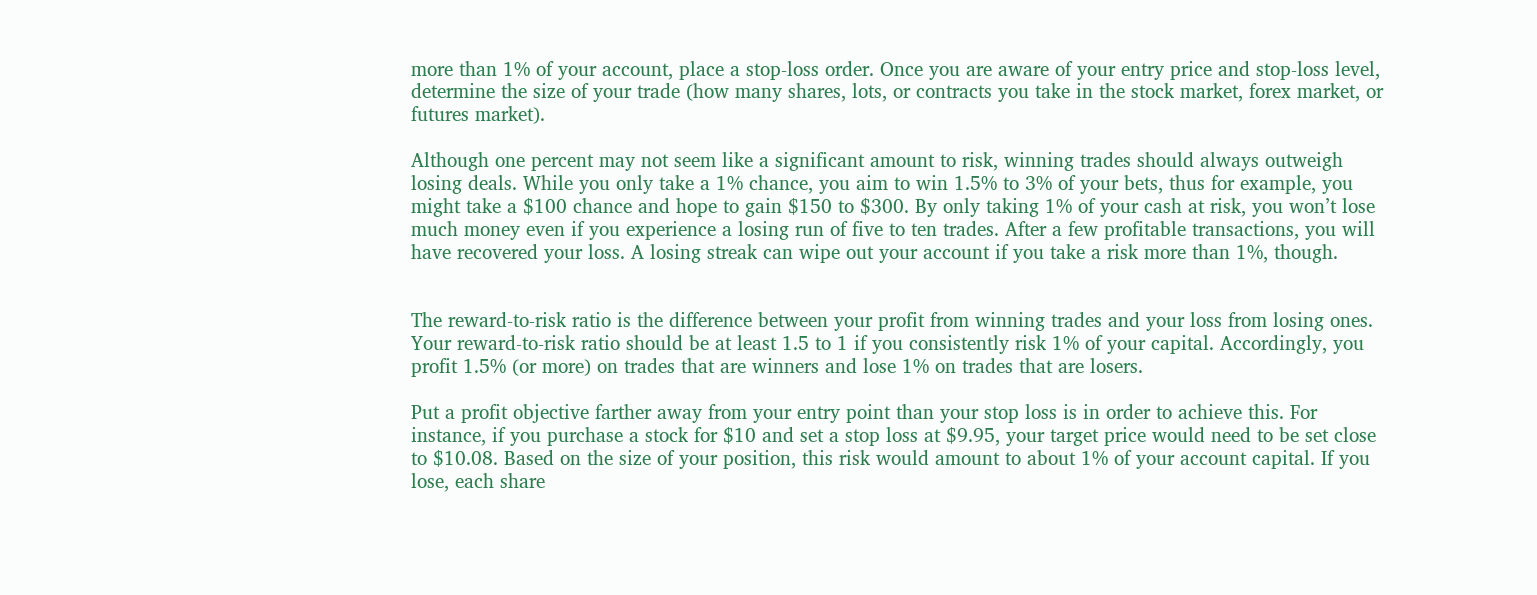more than 1% of your account, place a stop-loss order. Once you are aware of your entry price and stop-loss level, determine the size of your trade (how many shares, lots, or contracts you take in the stock market, forex market, or futures market).

Although one percent may not seem like a significant amount to risk, winning trades should always outweigh losing deals. While you only take a 1% chance, you aim to win 1.5% to 3% of your bets, thus for example, you might take a $100 chance and hope to gain $150 to $300. By only taking 1% of your cash at risk, you won’t lose much money even if you experience a losing run of five to ten trades. After a few profitable transactions, you will have recovered your loss. A losing streak can wipe out your account if you take a risk more than 1%, though.


The reward-to-risk ratio is the difference between your profit from winning trades and your loss from losing ones. Your reward-to-risk ratio should be at least 1.5 to 1 if you consistently risk 1% of your capital. Accordingly, you profit 1.5% (or more) on trades that are winners and lose 1% on trades that are losers.

Put a profit objective farther away from your entry point than your stop loss is in order to achieve this. For instance, if you purchase a stock for $10 and set a stop loss at $9.95, your target price would need to be set close to $10.08. Based on the size of your position, this risk would amount to about 1% of your account capital. If you lose, each share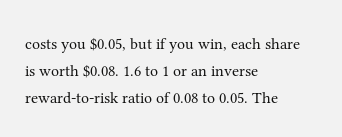costs you $0.05, but if you win, each share is worth $0.08. 1.6 to 1 or an inverse reward-to-risk ratio of 0.08 to 0.05. The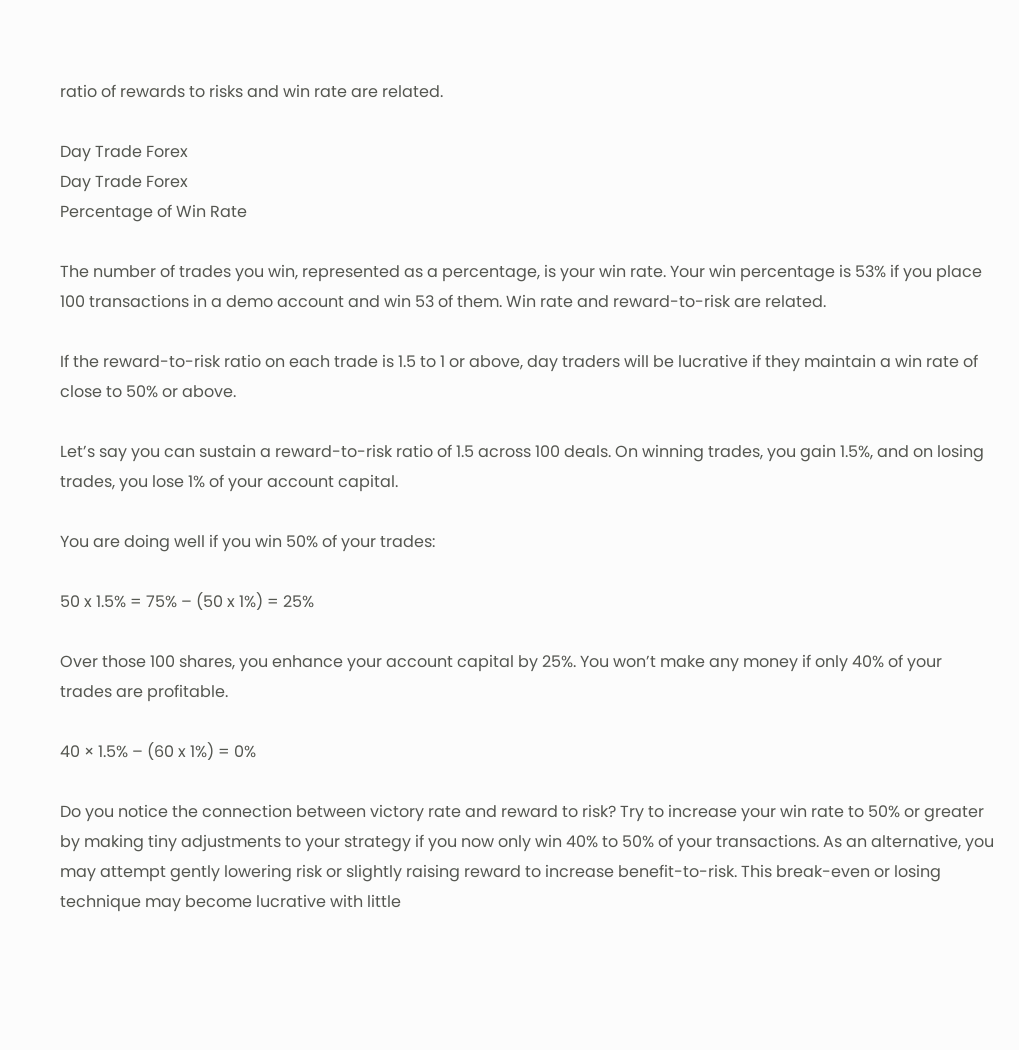ratio of rewards to risks and win rate are related.

Day Trade Forex
Day Trade Forex
Percentage of Win Rate

The number of trades you win, represented as a percentage, is your win rate. Your win percentage is 53% if you place 100 transactions in a demo account and win 53 of them. Win rate and reward-to-risk are related.

If the reward-to-risk ratio on each trade is 1.5 to 1 or above, day traders will be lucrative if they maintain a win rate of close to 50% or above.

Let’s say you can sustain a reward-to-risk ratio of 1.5 across 100 deals. On winning trades, you gain 1.5%, and on losing trades, you lose 1% of your account capital.

You are doing well if you win 50% of your trades:

50 x 1.5% = 75% – (50 x 1%) = 25%

Over those 100 shares, you enhance your account capital by 25%. You won’t make any money if only 40% of your trades are profitable.

40 × 1.5% – (60 x 1%) = 0%

Do you notice the connection between victory rate and reward to risk? Try to increase your win rate to 50% or greater by making tiny adjustments to your strategy if you now only win 40% to 50% of your transactions. As an alternative, you may attempt gently lowering risk or slightly raising reward to increase benefit-to-risk. This break-even or losing technique may become lucrative with little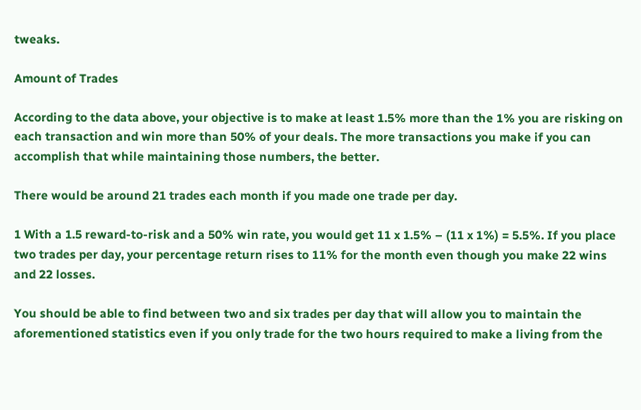tweaks.

Amount of Trades

According to the data above, your objective is to make at least 1.5% more than the 1% you are risking on each transaction and win more than 50% of your deals. The more transactions you make if you can accomplish that while maintaining those numbers, the better.

There would be around 21 trades each month if you made one trade per day.

1 With a 1.5 reward-to-risk and a 50% win rate, you would get 11 x 1.5% – (11 x 1%) = 5.5%. If you place two trades per day, your percentage return rises to 11% for the month even though you make 22 wins and 22 losses.

You should be able to find between two and six trades per day that will allow you to maintain the aforementioned statistics even if you only trade for the two hours required to make a living from the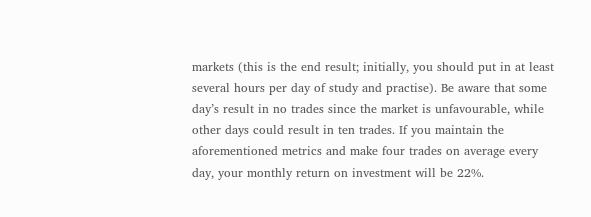markets (this is the end result; initially, you should put in at least several hours per day of study and practise). Be aware that some day’s result in no trades since the market is unfavourable, while other days could result in ten trades. If you maintain the aforementioned metrics and make four trades on average every day, your monthly return on investment will be 22%.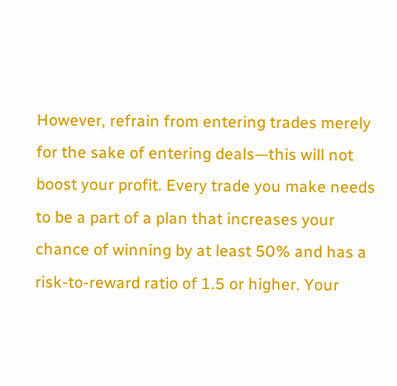However, refrain from entering trades merely for the sake of entering deals—this will not boost your profit. Every trade you make needs to be a part of a plan that increases your chance of winning by at least 50% and has a risk-to-reward ratio of 1.5 or higher. Your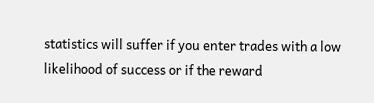statistics will suffer if you enter trades with a low likelihood of success or if the reward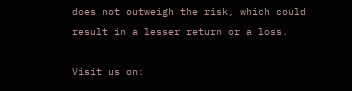does not outweigh the risk, which could result in a lesser return or a loss.

Visit us on: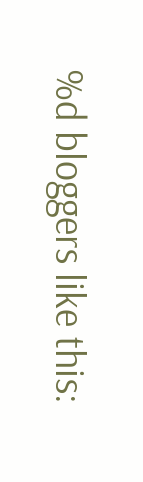%d bloggers like this: